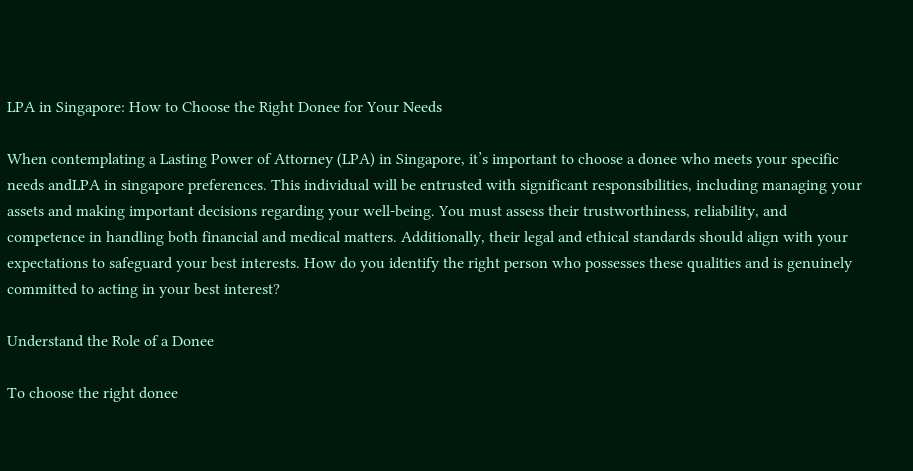LPA in Singapore: How to Choose the Right Donee for Your Needs

When contemplating a Lasting Power of Attorney (LPA) in Singapore, it’s important to choose a donee who meets your specific needs andLPA in singapore preferences. This individual will be entrusted with significant responsibilities, including managing your assets and making important decisions regarding your well-being. You must assess their trustworthiness, reliability, and competence in handling both financial and medical matters. Additionally, their legal and ethical standards should align with your expectations to safeguard your best interests. How do you identify the right person who possesses these qualities and is genuinely committed to acting in your best interest?

Understand the Role of a Donee

To choose the right donee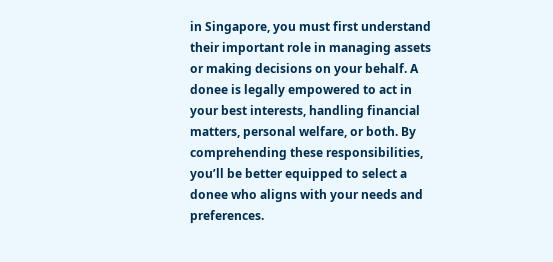in Singapore, you must first understand their important role in managing assets or making decisions on your behalf. A donee is legally empowered to act in your best interests, handling financial matters, personal welfare, or both. By comprehending these responsibilities, you’ll be better equipped to select a donee who aligns with your needs and preferences.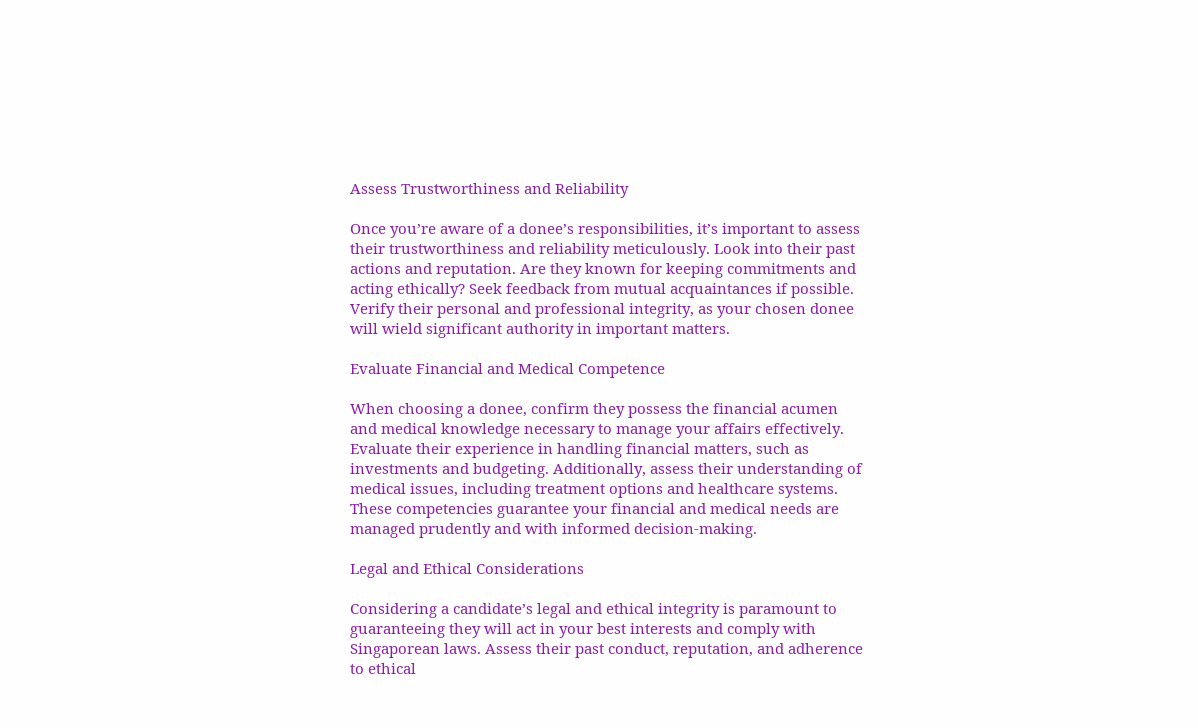Assess Trustworthiness and Reliability

Once you’re aware of a donee’s responsibilities, it’s important to assess their trustworthiness and reliability meticulously. Look into their past actions and reputation. Are they known for keeping commitments and acting ethically? Seek feedback from mutual acquaintances if possible. Verify their personal and professional integrity, as your chosen donee will wield significant authority in important matters.

Evaluate Financial and Medical Competence

When choosing a donee, confirm they possess the financial acumen and medical knowledge necessary to manage your affairs effectively. Evaluate their experience in handling financial matters, such as investments and budgeting. Additionally, assess their understanding of medical issues, including treatment options and healthcare systems. These competencies guarantee your financial and medical needs are managed prudently and with informed decision-making.

Legal and Ethical Considerations

Considering a candidate’s legal and ethical integrity is paramount to guaranteeing they will act in your best interests and comply with Singaporean laws. Assess their past conduct, reputation, and adherence to ethical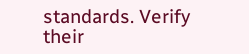standards. Verify their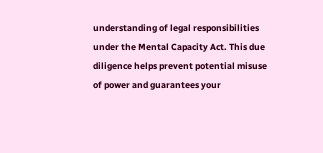understanding of legal responsibilities under the Mental Capacity Act. This due diligence helps prevent potential misuse of power and guarantees your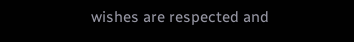wishes are respected and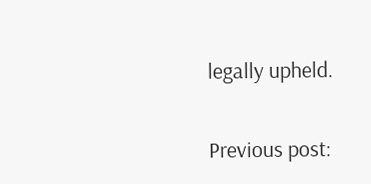legally upheld.


Previous post: